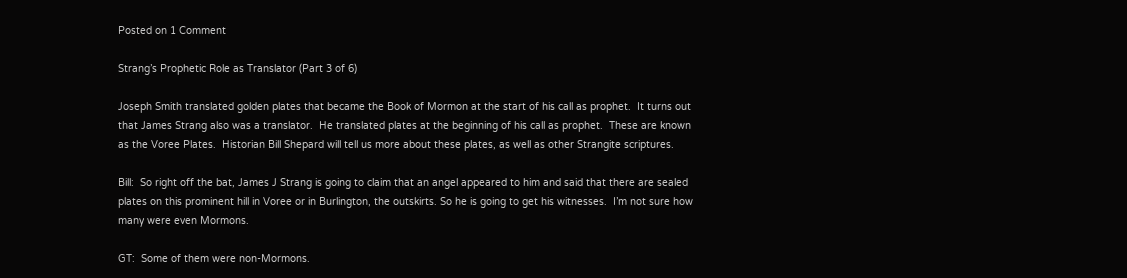Posted on 1 Comment

Strang’s Prophetic Role as Translator (Part 3 of 6)

Joseph Smith translated golden plates that became the Book of Mormon at the start of his call as prophet.  It turns out that James Strang also was a translator.  He translated plates at the beginning of his call as prophet.  These are known as the Voree Plates.  Historian Bill Shepard will tell us more about these plates, as well as other Strangite scriptures.

Bill:  So right off the bat, James J Strang is going to claim that an angel appeared to him and said that there are sealed plates on this prominent hill in Voree or in Burlington, the outskirts. So he is going to get his witnesses.  I’m not sure how many were even Mormons.

GT:  Some of them were non-Mormons.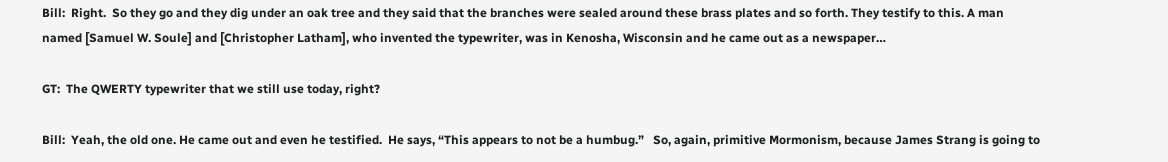Bill:  Right.  So they go and they dig under an oak tree and they said that the branches were sealed around these brass plates and so forth. They testify to this. A man named [Samuel W. Soule] and [Christopher Latham], who invented the typewriter, was in Kenosha, Wisconsin and he came out as a newspaper…

GT:  The QWERTY typewriter that we still use today, right?

Bill:  Yeah, the old one. He came out and even he testified.  He says, “This appears to not be a humbug.”   So, again, primitive Mormonism, because James Strang is going to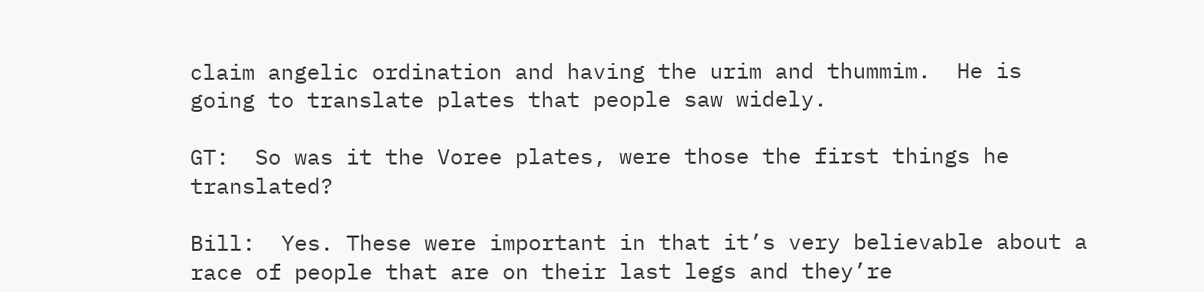claim angelic ordination and having the urim and thummim.  He is going to translate plates that people saw widely.

GT:  So was it the Voree plates, were those the first things he translated?

Bill:  Yes. These were important in that it’s very believable about a race of people that are on their last legs and they’re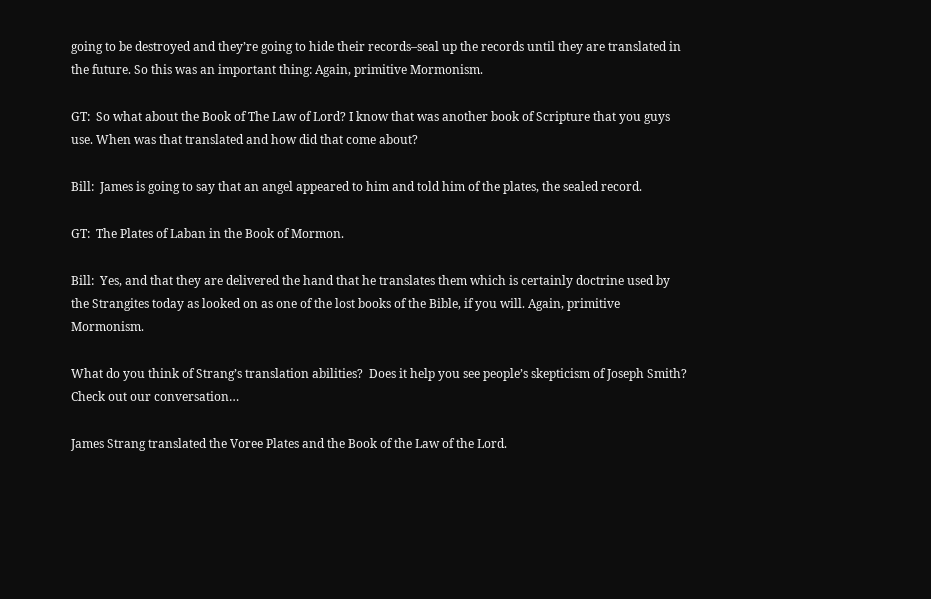going to be destroyed and they’re going to hide their records–seal up the records until they are translated in the future. So this was an important thing: Again, primitive Mormonism.

GT:  So what about the Book of The Law of Lord? I know that was another book of Scripture that you guys use. When was that translated and how did that come about?

Bill:  James is going to say that an angel appeared to him and told him of the plates, the sealed record.

GT:  The Plates of Laban in the Book of Mormon.

Bill:  Yes, and that they are delivered the hand that he translates them which is certainly doctrine used by the Strangites today as looked on as one of the lost books of the Bible, if you will. Again, primitive Mormonism.

What do you think of Strang’s translation abilities?  Does it help you see people’s skepticism of Joseph Smith?  Check out our conversation…

James Strang translated the Voree Plates and the Book of the Law of the Lord.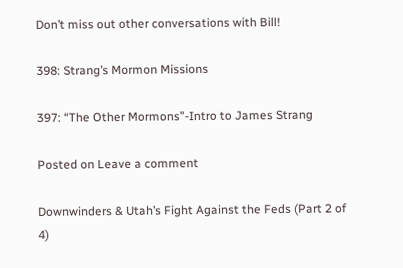Don’t miss out other conversations with Bill!

398: Strang’s Mormon Missions

397: “The Other Mormons”-Intro to James Strang

Posted on Leave a comment

Downwinders & Utah’s Fight Against the Feds (Part 2 of 4)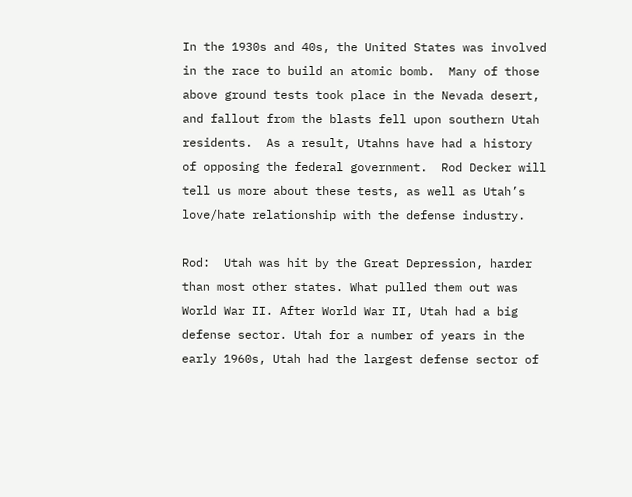In the 1930s and 40s, the United States was involved in the race to build an atomic bomb.  Many of those above ground tests took place in the Nevada desert, and fallout from the blasts fell upon southern Utah residents.  As a result, Utahns have had a history of opposing the federal government.  Rod Decker will tell us more about these tests, as well as Utah’s love/hate relationship with the defense industry.

Rod:  Utah was hit by the Great Depression, harder than most other states. What pulled them out was World War II. After World War II, Utah had a big defense sector. Utah for a number of years in the early 1960s, Utah had the largest defense sector of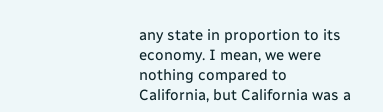any state in proportion to its economy. I mean, we were nothing compared to California, but California was a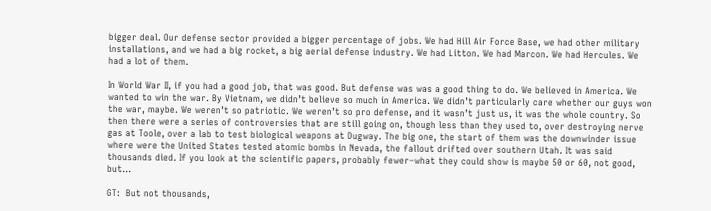bigger deal. Our defense sector provided a bigger percentage of jobs. We had Hill Air Force Base, we had other military installations, and we had a big rocket, a big aerial defense industry. We had Litton. We had Marcon. We had Hercules. We had a lot of them.

In World War II, if you had a good job, that was good. But defense was was a good thing to do. We believed in America. We wanted to win the war. By Vietnam, we didn’t believe so much in America. We didn’t particularly care whether our guys won the war, maybe. We weren’t so patriotic. We weren’t so pro defense, and it wasn’t just us, it was the whole country. So then there were a series of controversies that are still going on, though less than they used to, over destroying nerve gas at Toole, over a lab to test biological weapons at Dugway. The big one, the start of them was the downwinder issue where were the United States tested atomic bombs in Nevada, the fallout drifted over southern Utah. It was said thousands died. If you look at the scientific papers, probably fewer–what they could show is maybe 50 or 60, not good, but…

GT:  But not thousands,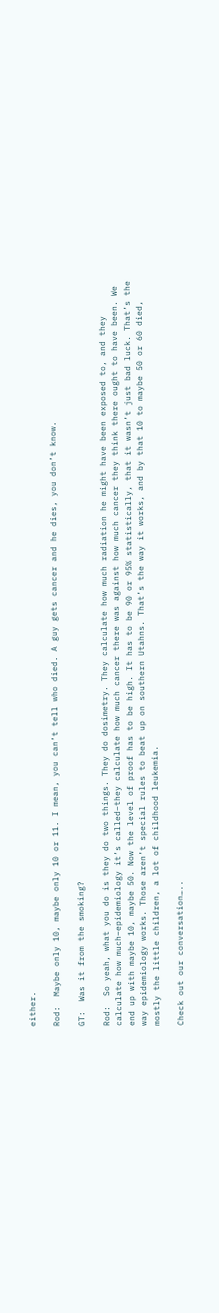either.

Rod:  Maybe only 10, maybe only 10 or 11. I mean, you can’t tell who died. A guy gets cancer and he dies, you don’t know.

GT:  Was it from the smoking?

Rod:  So yeah, what you do is they do two things. They do dosimetry. They calculate how much radiation he might have been exposed to, and they calculate how much–epidemiology it’s called–they calculate how much cancer there was against how much cancer they think there ought to have been. We end up with maybe 10, maybe 50. Now the level of proof has to be high. It has to be 90 or 95% statistically, that it wasn’t just bad luck. That’s the way epidemiology works. Those aren’t special rules to beat up on southern Utahns. That’s the way it works, and by that 10 to maybe 50 or 60 died, mostly the little children, a lot of childhood leukemia.

Check out our conversation…..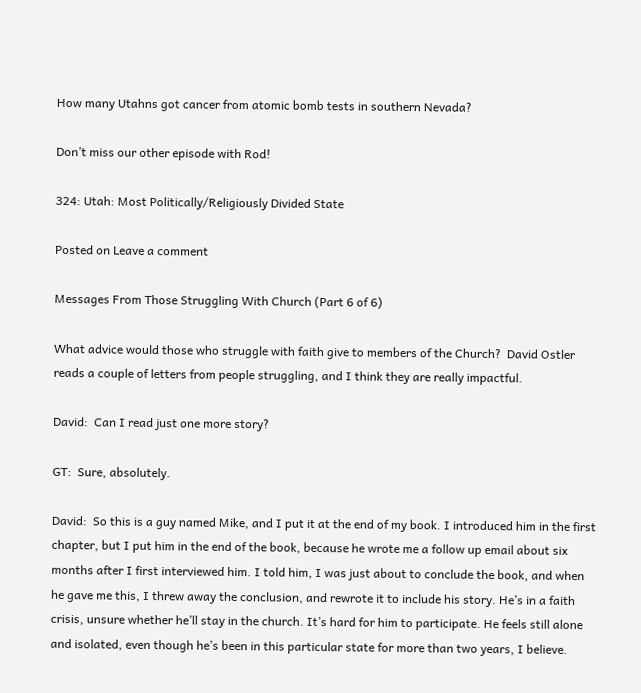How many Utahns got cancer from atomic bomb tests in southern Nevada?

Don’t miss our other episode with Rod!

324: Utah: Most Politically/Religiously Divided State

Posted on Leave a comment

Messages From Those Struggling With Church (Part 6 of 6)

What advice would those who struggle with faith give to members of the Church?  David Ostler reads a couple of letters from people struggling, and I think they are really impactful.

David:  Can I read just one more story?

GT:  Sure, absolutely.

David:  So this is a guy named Mike, and I put it at the end of my book. I introduced him in the first chapter, but I put him in the end of the book, because he wrote me a follow up email about six months after I first interviewed him. I told him, I was just about to conclude the book, and when he gave me this, I threw away the conclusion, and rewrote it to include his story. He’s in a faith crisis, unsure whether he’ll stay in the church. It’s hard for him to participate. He feels still alone and isolated, even though he’s been in this particular state for more than two years, I believe.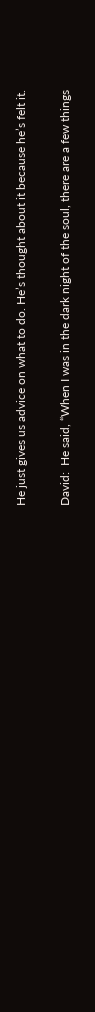He just gives us advice on what to do. He’s thought about it because he’s felt it.

David:  He said, “When I was in the dark night of the soul, there are a few things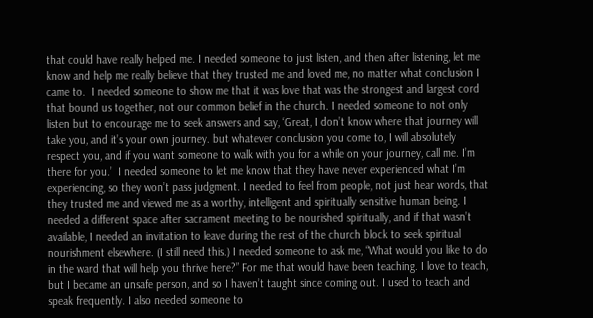that could have really helped me. I needed someone to just listen, and then after listening, let me know and help me really believe that they trusted me and loved me, no matter what conclusion I came to.  I needed someone to show me that it was love that was the strongest and largest cord that bound us together, not our common belief in the church. I needed someone to not only listen but to encourage me to seek answers and say, ‘Great, I don’t know where that journey will take you, and it’s your own journey. but whatever conclusion you come to, I will absolutely respect you, and if you want someone to walk with you for a while on your journey, call me. I’m there for you.’  I needed someone to let me know that they have never experienced what I’m experiencing, so they won’t pass judgment. I needed to feel from people, not just hear words, that they trusted me and viewed me as a worthy, intelligent and spiritually sensitive human being. I needed a different space after sacrament meeting to be nourished spiritually, and if that wasn’t available, I needed an invitation to leave during the rest of the church block to seek spiritual nourishment elsewhere. (I still need this.) I needed someone to ask me, “What would you like to do in the ward that will help you thrive here?” For me that would have been teaching. I love to teach, but I became an unsafe person, and so I haven’t taught since coming out. I used to teach and speak frequently. I also needed someone to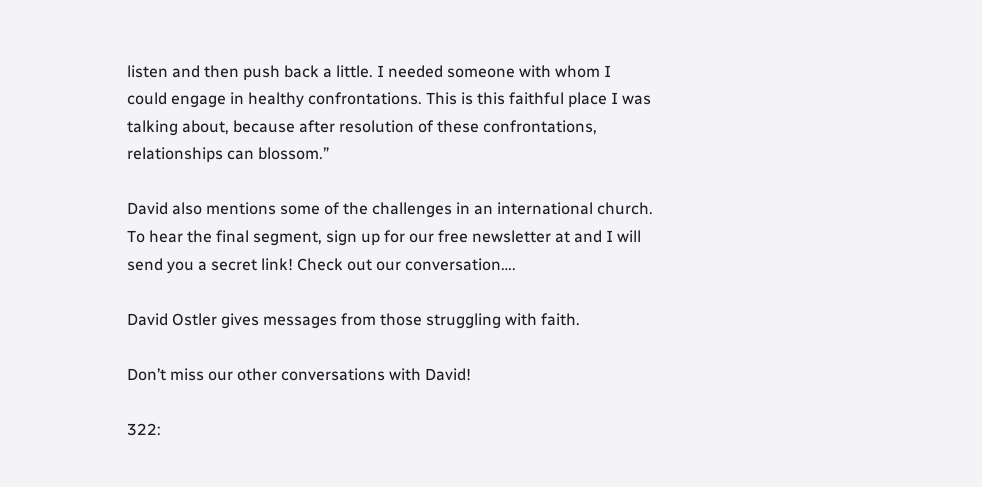listen and then push back a little. I needed someone with whom I could engage in healthy confrontations. This is this faithful place I was talking about, because after resolution of these confrontations, relationships can blossom.”

David also mentions some of the challenges in an international church.  To hear the final segment, sign up for our free newsletter at and I will send you a secret link! Check out our conversation….

David Ostler gives messages from those struggling with faith.

Don’t miss our other conversations with David!

322: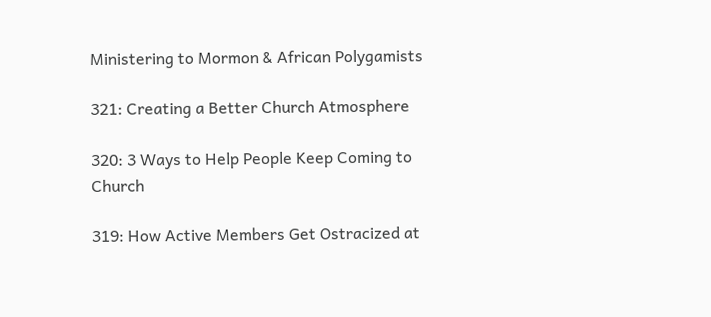Ministering to Mormon & African Polygamists

321: Creating a Better Church Atmosphere

320: 3 Ways to Help People Keep Coming to Church

319: How Active Members Get Ostracized at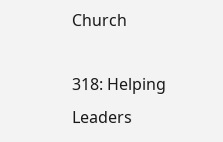Church

318: Helping Leaders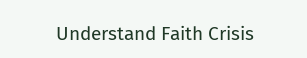Understand Faith Crisis